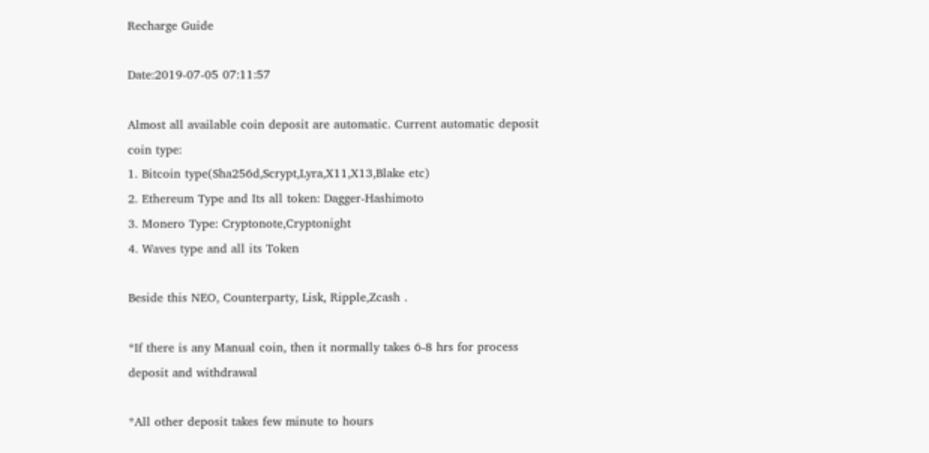Recharge Guide

Date:2019-07-05 07:11:57

Almost all available coin deposit are automatic. Current automatic deposit coin type:
1. Bitcoin type(Sha256d,Scrypt,Lyra,X11,X13,Blake etc)
2. Ethereum Type and Its all token: Dagger-Hashimoto
3. Monero Type: Cryptonote,Cryptonight
4. Waves type and all its Token

Beside this NEO, Counterparty, Lisk, Ripple,Zcash .

*If there is any Manual coin, then it normally takes 6-8 hrs for process deposit and withdrawal

*All other deposit takes few minute to hours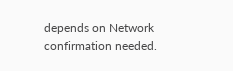depends on Network confirmation needed.